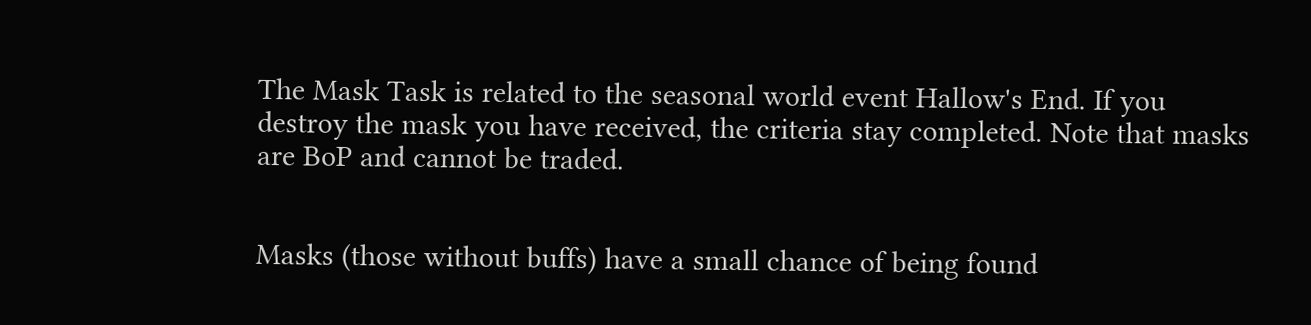The Mask Task is related to the seasonal world event Hallow's End. If you destroy the mask you have received, the criteria stay completed. Note that masks are BoP and cannot be traded.


Masks (those without buffs) have a small chance of being found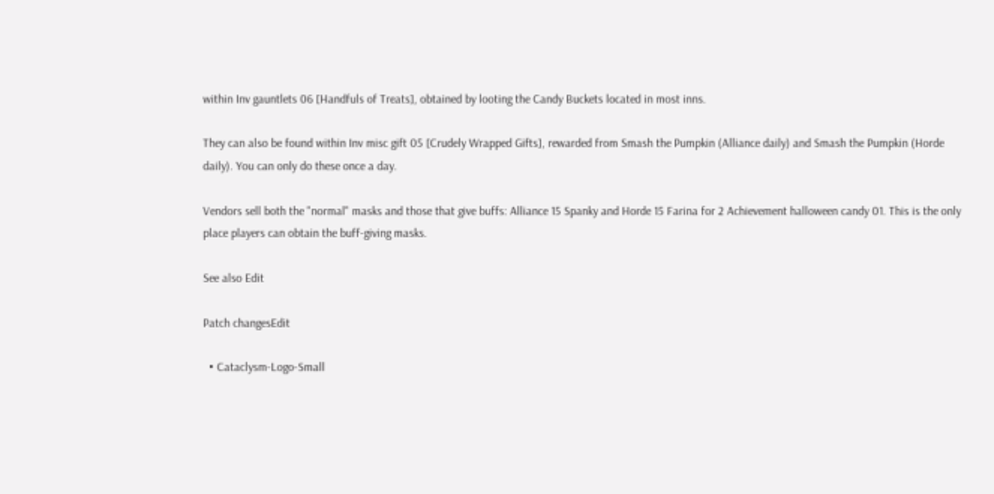within Inv gauntlets 06 [Handfuls of Treats], obtained by looting the Candy Buckets located in most inns.

They can also be found within Inv misc gift 05 [Crudely Wrapped Gifts], rewarded from Smash the Pumpkin (Alliance daily) and Smash the Pumpkin (Horde daily). You can only do these once a day.

Vendors sell both the "normal" masks and those that give buffs: Alliance 15 Spanky and Horde 15 Farina for 2 Achievement halloween candy 01. This is the only place players can obtain the buff-giving masks.

See also Edit

Patch changesEdit

  • Cataclysm-Logo-Small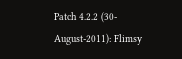Patch 4.2.2 (30-August-2011): Flimsy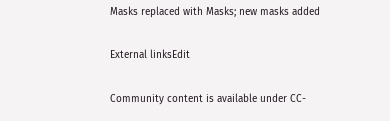Masks replaced with Masks; new masks added

External linksEdit

Community content is available under CC-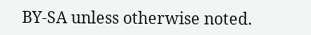BY-SA unless otherwise noted.